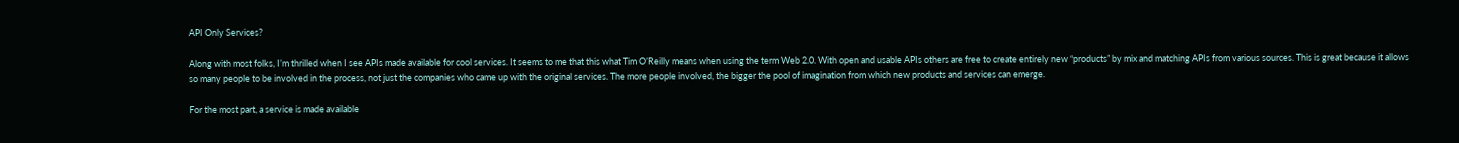API Only Services?

Along with most folks, I’m thrilled when I see APIs made available for cool services. It seems to me that this what Tim O’Reilly means when using the term Web 2.0. With open and usable APIs others are free to create entirely new “products” by mix and matching APIs from various sources. This is great because it allows so many people to be involved in the process, not just the companies who came up with the original services. The more people involved, the bigger the pool of imagination from which new products and services can emerge.

For the most part, a service is made available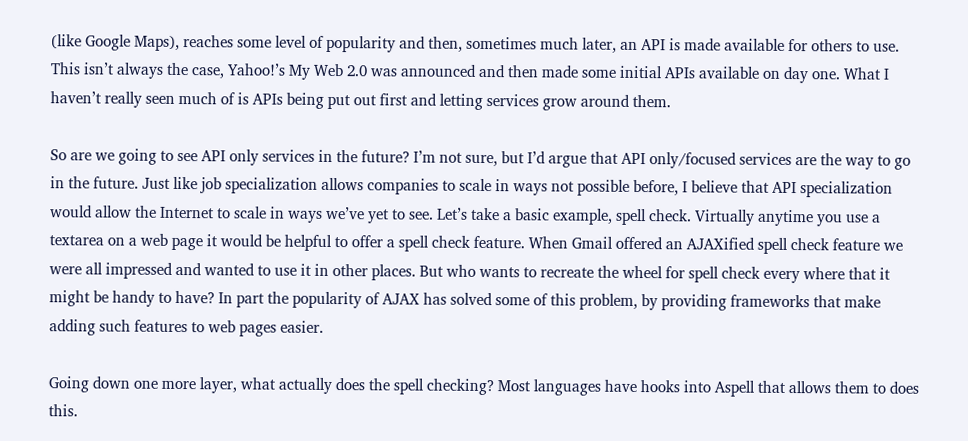(like Google Maps), reaches some level of popularity and then, sometimes much later, an API is made available for others to use. This isn’t always the case, Yahoo!’s My Web 2.0 was announced and then made some initial APIs available on day one. What I haven’t really seen much of is APIs being put out first and letting services grow around them.

So are we going to see API only services in the future? I’m not sure, but I’d argue that API only/focused services are the way to go in the future. Just like job specialization allows companies to scale in ways not possible before, I believe that API specialization would allow the Internet to scale in ways we’ve yet to see. Let’s take a basic example, spell check. Virtually anytime you use a textarea on a web page it would be helpful to offer a spell check feature. When Gmail offered an AJAXified spell check feature we were all impressed and wanted to use it in other places. But who wants to recreate the wheel for spell check every where that it might be handy to have? In part the popularity of AJAX has solved some of this problem, by providing frameworks that make adding such features to web pages easier.

Going down one more layer, what actually does the spell checking? Most languages have hooks into Aspell that allows them to does this.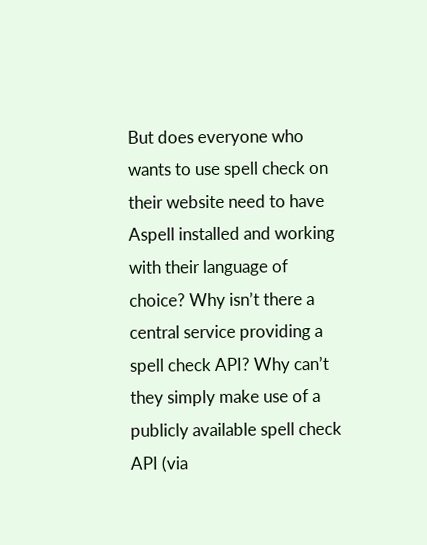But does everyone who wants to use spell check on their website need to have Aspell installed and working with their language of choice? Why isn’t there a central service providing a spell check API? Why can’t they simply make use of a publicly available spell check API (via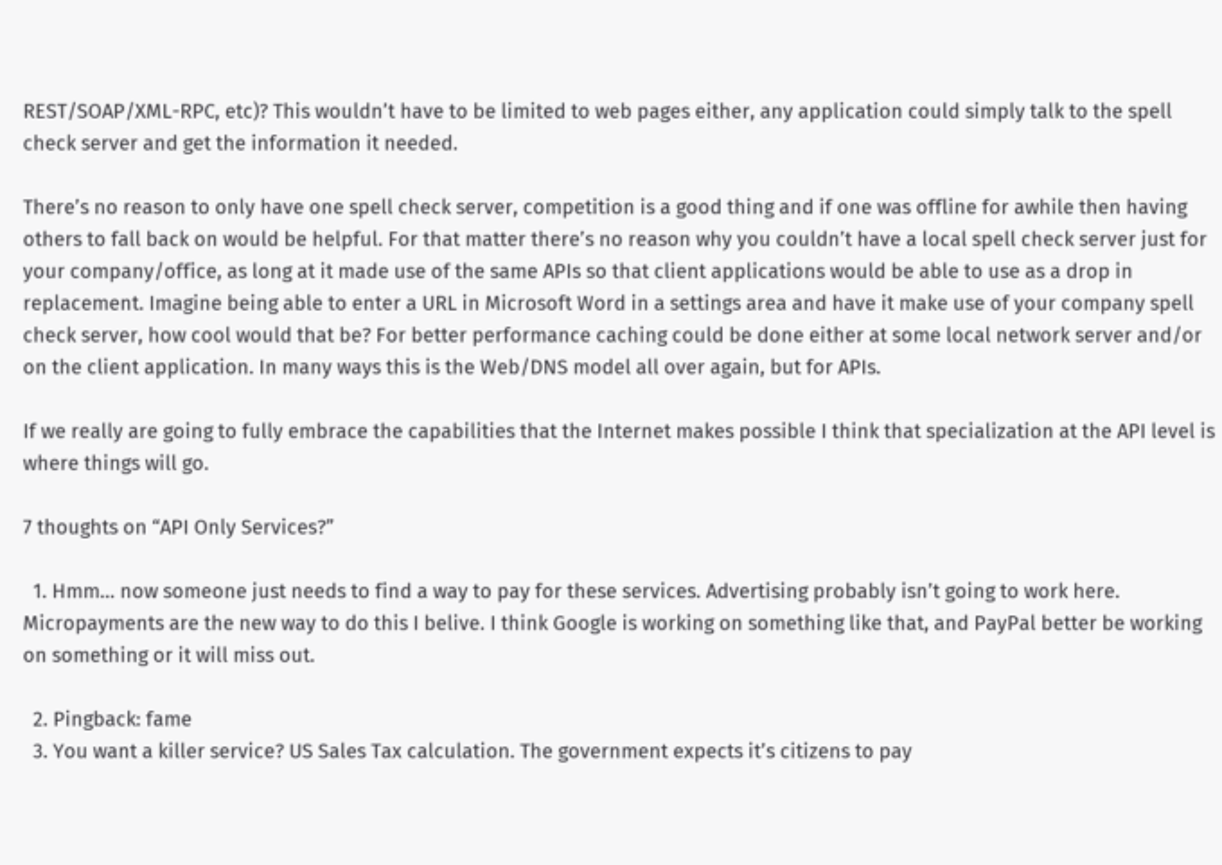REST/SOAP/XML-RPC, etc)? This wouldn’t have to be limited to web pages either, any application could simply talk to the spell check server and get the information it needed.

There’s no reason to only have one spell check server, competition is a good thing and if one was offline for awhile then having others to fall back on would be helpful. For that matter there’s no reason why you couldn’t have a local spell check server just for your company/office, as long at it made use of the same APIs so that client applications would be able to use as a drop in replacement. Imagine being able to enter a URL in Microsoft Word in a settings area and have it make use of your company spell check server, how cool would that be? For better performance caching could be done either at some local network server and/or on the client application. In many ways this is the Web/DNS model all over again, but for APIs.

If we really are going to fully embrace the capabilities that the Internet makes possible I think that specialization at the API level is where things will go.

7 thoughts on “API Only Services?”

  1. Hmm… now someone just needs to find a way to pay for these services. Advertising probably isn’t going to work here. Micropayments are the new way to do this I belive. I think Google is working on something like that, and PayPal better be working on something or it will miss out.

  2. Pingback: fame
  3. You want a killer service? US Sales Tax calculation. The government expects it’s citizens to pay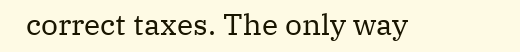correct taxes. The only way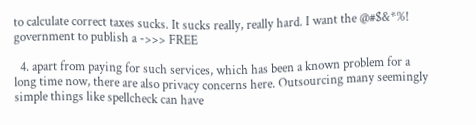to calculate correct taxes sucks. It sucks really, really hard. I want the @#$&*%! government to publish a ->>> FREE

  4. apart from paying for such services, which has been a known problem for a long time now, there are also privacy concerns here. Outsourcing many seemingly simple things like spellcheck can have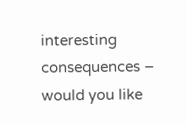interesting consequences – would you like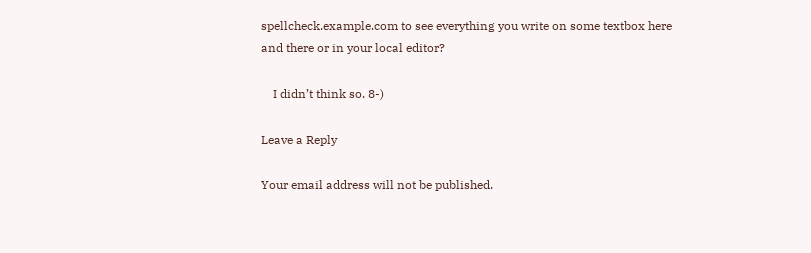spellcheck.example.com to see everything you write on some textbox here and there or in your local editor?

    I didn’t think so. 8-)

Leave a Reply

Your email address will not be published.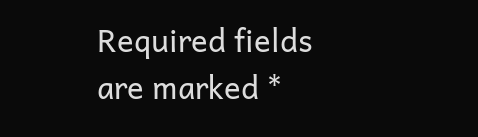Required fields are marked *